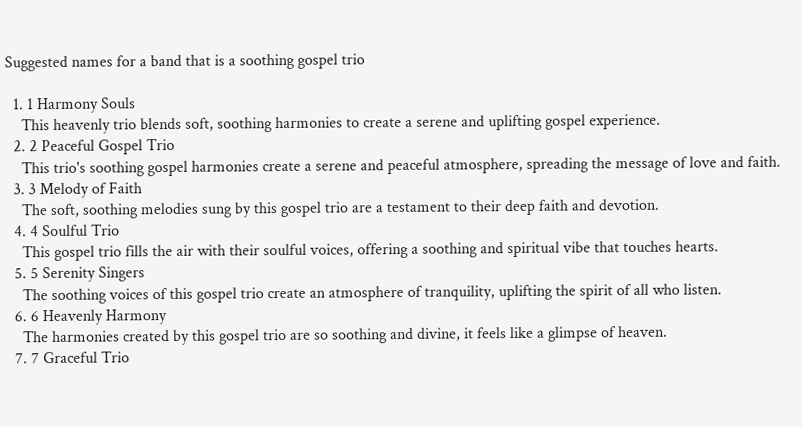Suggested names for a band that is a soothing gospel trio

  1. 1 Harmony Souls
    This heavenly trio blends soft, soothing harmonies to create a serene and uplifting gospel experience.
  2. 2 Peaceful Gospel Trio
    This trio's soothing gospel harmonies create a serene and peaceful atmosphere, spreading the message of love and faith.
  3. 3 Melody of Faith
    The soft, soothing melodies sung by this gospel trio are a testament to their deep faith and devotion.
  4. 4 Soulful Trio
    This gospel trio fills the air with their soulful voices, offering a soothing and spiritual vibe that touches hearts.
  5. 5 Serenity Singers
    The soothing voices of this gospel trio create an atmosphere of tranquility, uplifting the spirit of all who listen.
  6. 6 Heavenly Harmony
    The harmonies created by this gospel trio are so soothing and divine, it feels like a glimpse of heaven.
  7. 7 Graceful Trio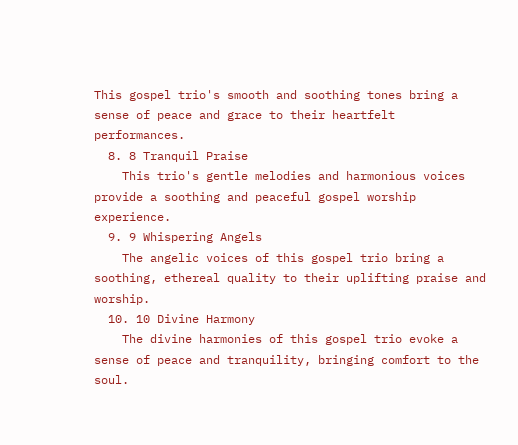This gospel trio's smooth and soothing tones bring a sense of peace and grace to their heartfelt performances.
  8. 8 Tranquil Praise
    This trio's gentle melodies and harmonious voices provide a soothing and peaceful gospel worship experience.
  9. 9 Whispering Angels
    The angelic voices of this gospel trio bring a soothing, ethereal quality to their uplifting praise and worship.
  10. 10 Divine Harmony
    The divine harmonies of this gospel trio evoke a sense of peace and tranquility, bringing comfort to the soul.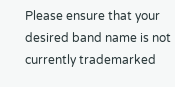Please ensure that your desired band name is not currently trademarked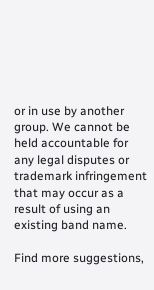or in use by another group. We cannot be held accountable for any legal disputes or trademark infringement that may occur as a result of using an existing band name.

Find more suggestions,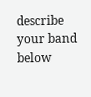describe your band below